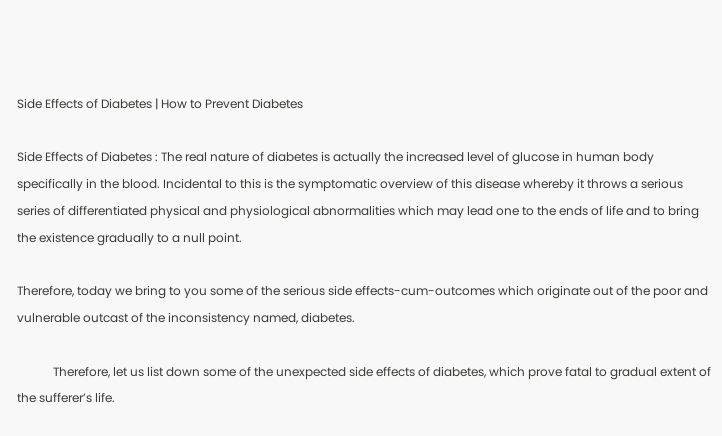Side Effects of Diabetes | How to Prevent Diabetes

Side Effects of Diabetes : The real nature of diabetes is actually the increased level of glucose in human body specifically in the blood. Incidental to this is the symptomatic overview of this disease whereby it throws a serious series of differentiated physical and physiological abnormalities which may lead one to the ends of life and to bring the existence gradually to a null point.

Therefore, today we bring to you some of the serious side effects-cum-outcomes which originate out of the poor and vulnerable outcast of the inconsistency named, diabetes.

            Therefore, let us list down some of the unexpected side effects of diabetes, which prove fatal to gradual extent of the sufferer’s life.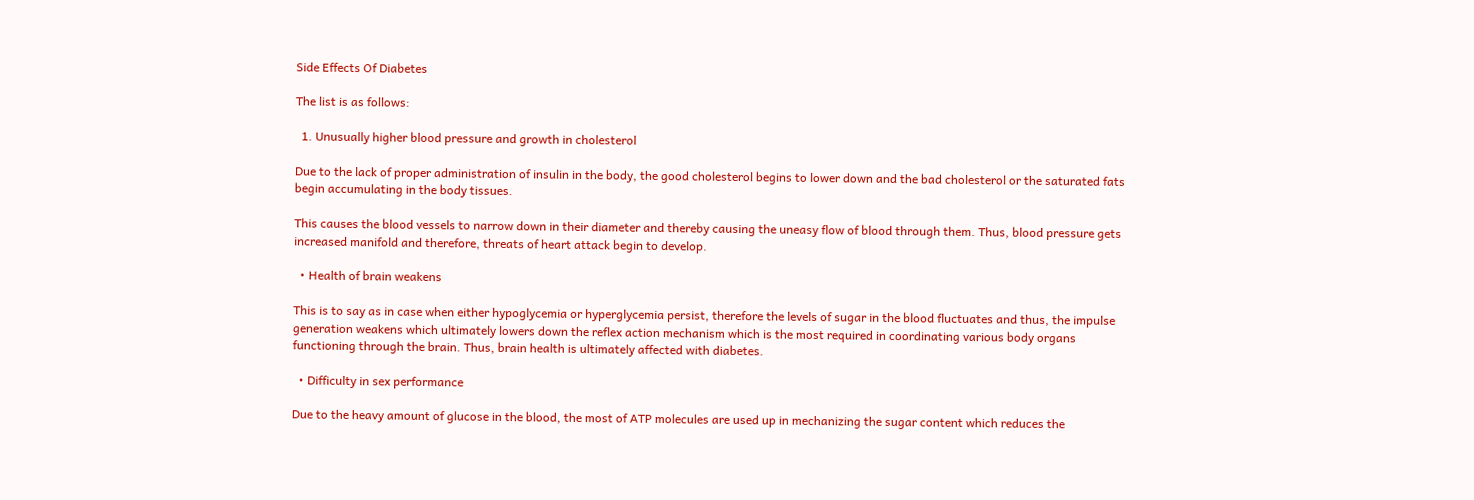Side Effects Of Diabetes

The list is as follows:

  1. Unusually higher blood pressure and growth in cholesterol

Due to the lack of proper administration of insulin in the body, the good cholesterol begins to lower down and the bad cholesterol or the saturated fats begin accumulating in the body tissues.

This causes the blood vessels to narrow down in their diameter and thereby causing the uneasy flow of blood through them. Thus, blood pressure gets increased manifold and therefore, threats of heart attack begin to develop.

  • Health of brain weakens

This is to say as in case when either hypoglycemia or hyperglycemia persist, therefore the levels of sugar in the blood fluctuates and thus, the impulse generation weakens which ultimately lowers down the reflex action mechanism which is the most required in coordinating various body organs functioning through the brain. Thus, brain health is ultimately affected with diabetes.

  • Difficulty in sex performance

Due to the heavy amount of glucose in the blood, the most of ATP molecules are used up in mechanizing the sugar content which reduces the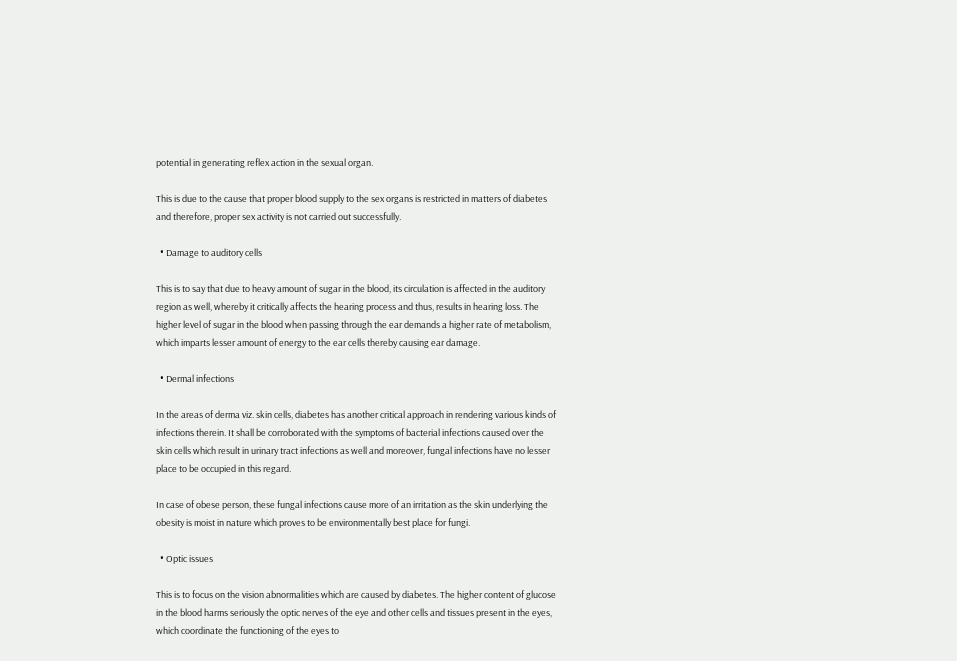potential in generating reflex action in the sexual organ.

This is due to the cause that proper blood supply to the sex organs is restricted in matters of diabetes and therefore, proper sex activity is not carried out successfully.

  • Damage to auditory cells

This is to say that due to heavy amount of sugar in the blood, its circulation is affected in the auditory region as well, whereby it critically affects the hearing process and thus, results in hearing loss. The higher level of sugar in the blood when passing through the ear demands a higher rate of metabolism, which imparts lesser amount of energy to the ear cells thereby causing ear damage.

  • Dermal infections

In the areas of derma viz. skin cells, diabetes has another critical approach in rendering various kinds of infections therein. It shall be corroborated with the symptoms of bacterial infections caused over the skin cells which result in urinary tract infections as well and moreover, fungal infections have no lesser place to be occupied in this regard.

In case of obese person, these fungal infections cause more of an irritation as the skin underlying the obesity is moist in nature which proves to be environmentally best place for fungi.

  • Optic issues

This is to focus on the vision abnormalities which are caused by diabetes. The higher content of glucose in the blood harms seriously the optic nerves of the eye and other cells and tissues present in the eyes, which coordinate the functioning of the eyes to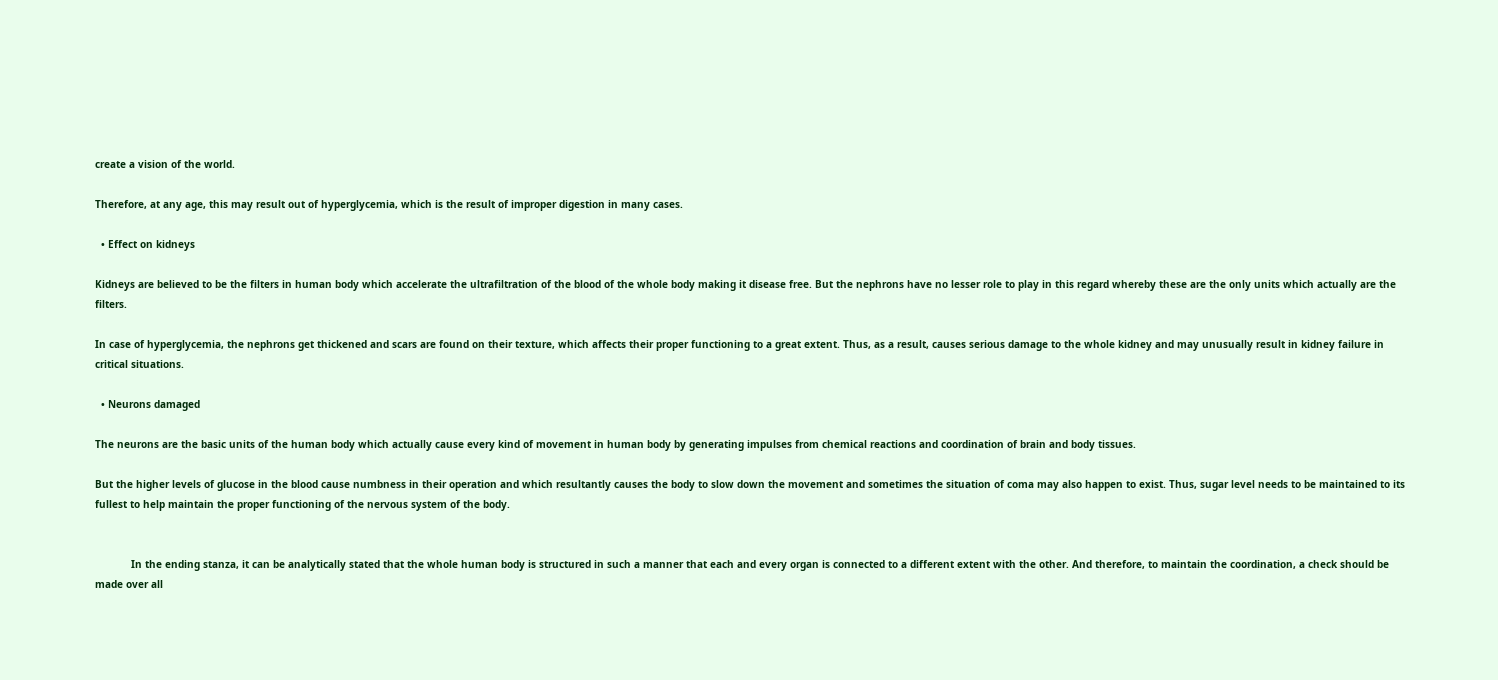create a vision of the world.

Therefore, at any age, this may result out of hyperglycemia, which is the result of improper digestion in many cases.

  • Effect on kidneys

Kidneys are believed to be the filters in human body which accelerate the ultrafiltration of the blood of the whole body making it disease free. But the nephrons have no lesser role to play in this regard whereby these are the only units which actually are the filters.

In case of hyperglycemia, the nephrons get thickened and scars are found on their texture, which affects their proper functioning to a great extent. Thus, as a result, causes serious damage to the whole kidney and may unusually result in kidney failure in critical situations.

  • Neurons damaged

The neurons are the basic units of the human body which actually cause every kind of movement in human body by generating impulses from chemical reactions and coordination of brain and body tissues.

But the higher levels of glucose in the blood cause numbness in their operation and which resultantly causes the body to slow down the movement and sometimes the situation of coma may also happen to exist. Thus, sugar level needs to be maintained to its fullest to help maintain the proper functioning of the nervous system of the body.


            In the ending stanza, it can be analytically stated that the whole human body is structured in such a manner that each and every organ is connected to a different extent with the other. And therefore, to maintain the coordination, a check should be made over all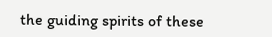the guiding spirits of these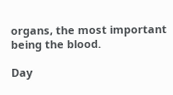organs, the most important being the blood.

Day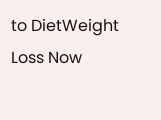to DietWeight Loss Now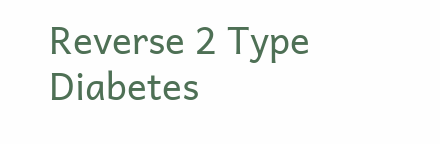Reverse 2 Type Diabetes